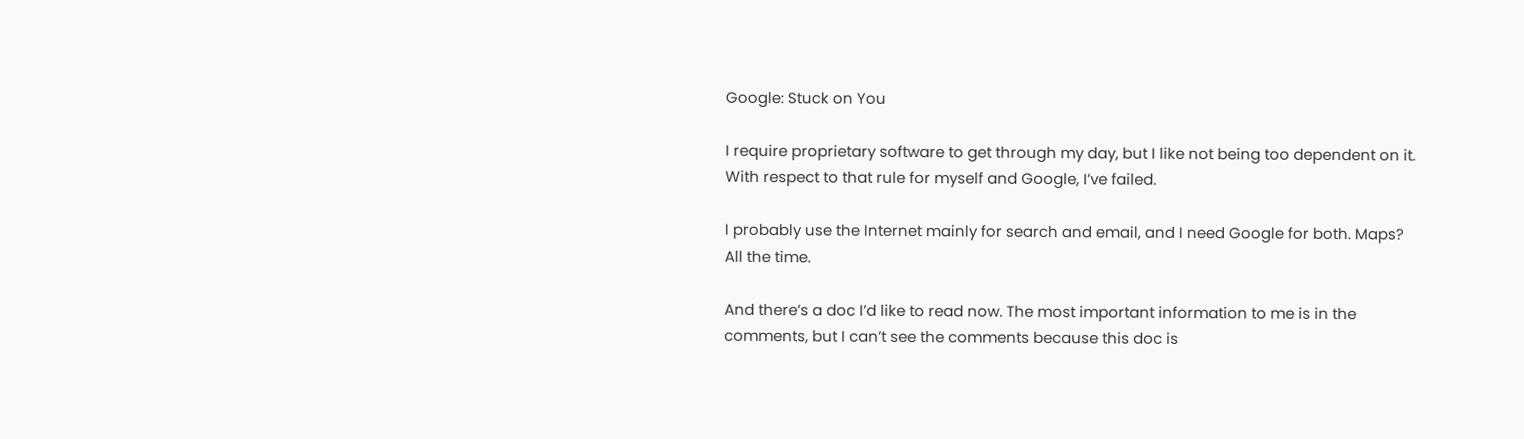Google: Stuck on You

I require proprietary software to get through my day, but I like not being too dependent on it. With respect to that rule for myself and Google, I’ve failed.

I probably use the Internet mainly for search and email, and I need Google for both. Maps? All the time.

And there’s a doc I’d like to read now. The most important information to me is in the comments, but I can’t see the comments because this doc is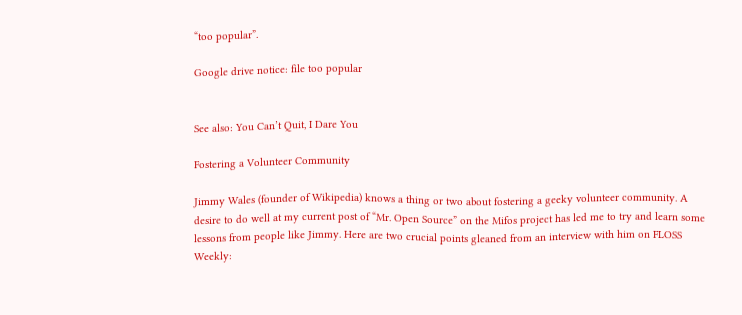“too popular”.

Google drive notice: file too popular


See also: You Can’t Quit, I Dare You

Fostering a Volunteer Community

Jimmy Wales (founder of Wikipedia) knows a thing or two about fostering a geeky volunteer community. A desire to do well at my current post of “Mr. Open Source” on the Mifos project has led me to try and learn some lessons from people like Jimmy. Here are two crucial points gleaned from an interview with him on FLOSS Weekly: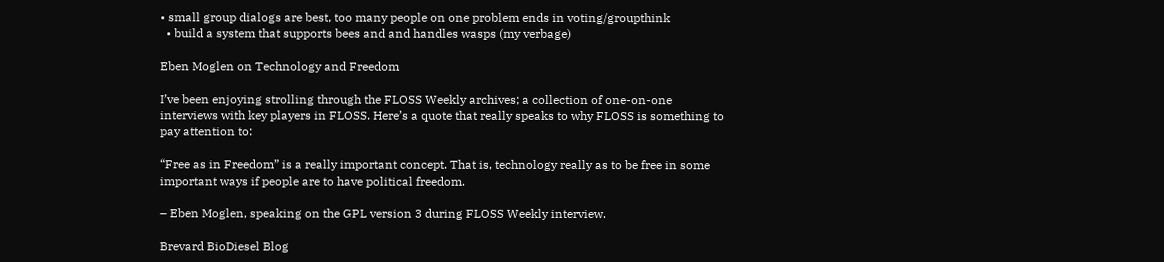• small group dialogs are best, too many people on one problem ends in voting/groupthink
  • build a system that supports bees and and handles wasps (my verbage)

Eben Moglen on Technology and Freedom

I’ve been enjoying strolling through the FLOSS Weekly archives; a collection of one-on-one interviews with key players in FLOSS. Here’s a quote that really speaks to why FLOSS is something to pay attention to:

“Free as in Freedom” is a really important concept. That is, technology really as to be free in some important ways if people are to have political freedom.

– Eben Moglen, speaking on the GPL version 3 during FLOSS Weekly interview.

Brevard BioDiesel Blog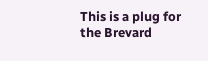This is a plug for the Brevard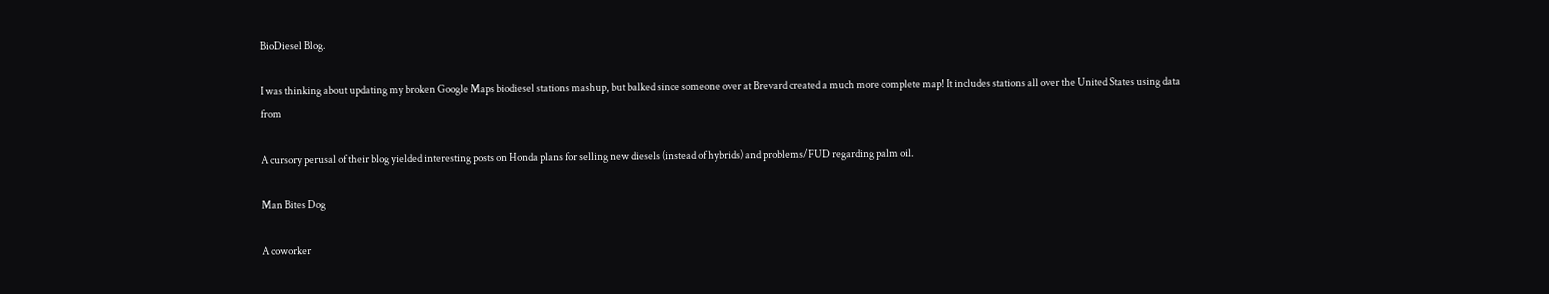BioDiesel Blog.

I was thinking about updating my broken Google Maps biodiesel stations mashup, but balked since someone over at Brevard created a much more complete map! It includes stations all over the United States using data from

A cursory perusal of their blog yielded interesting posts on Honda plans for selling new diesels (instead of hybrids) and problems/FUD regarding palm oil.

Man Bites Dog

A coworker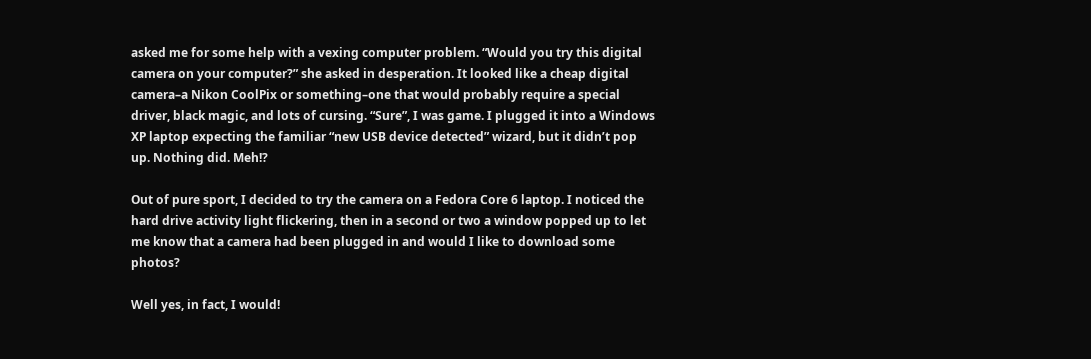asked me for some help with a vexing computer problem. “Would you try this digital camera on your computer?” she asked in desperation. It looked like a cheap digital camera–a Nikon CoolPix or something–one that would probably require a special driver, black magic, and lots of cursing. “Sure”, I was game. I plugged it into a Windows XP laptop expecting the familiar “new USB device detected” wizard, but it didn’t pop up. Nothing did. Meh!?

Out of pure sport, I decided to try the camera on a Fedora Core 6 laptop. I noticed the hard drive activity light flickering, then in a second or two a window popped up to let me know that a camera had been plugged in and would I like to download some photos?

Well yes, in fact, I would!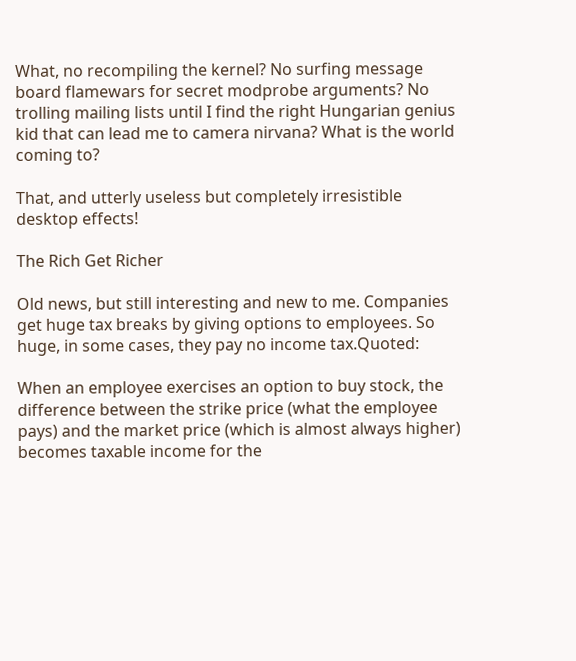What, no recompiling the kernel? No surfing message board flamewars for secret modprobe arguments? No trolling mailing lists until I find the right Hungarian genius kid that can lead me to camera nirvana? What is the world coming to?

That, and utterly useless but completely irresistible desktop effects!

The Rich Get Richer

Old news, but still interesting and new to me. Companies get huge tax breaks by giving options to employees. So huge, in some cases, they pay no income tax.Quoted:

When an employee exercises an option to buy stock, the difference between the strike price (what the employee pays) and the market price (which is almost always higher) becomes taxable income for the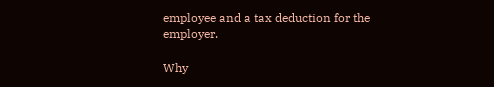employee and a tax deduction for the employer.

Why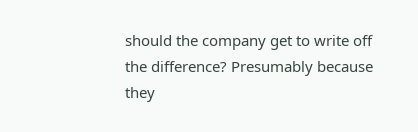should the company get to write off the difference? Presumably because they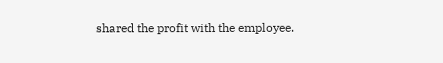shared the profit with the employee.